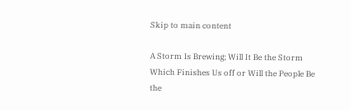Skip to main content

A Storm Is Brewing; Will It Be the Storm Which Finishes Us off or Will the People Be the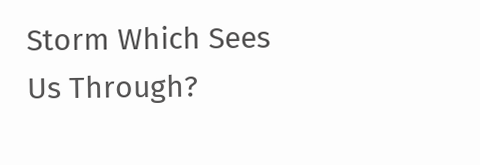Storm Which Sees Us Through?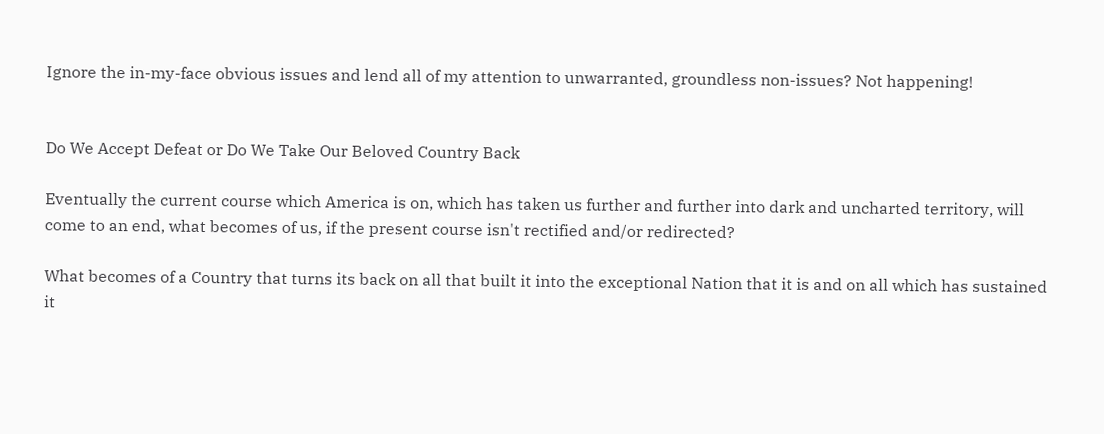Ignore the in-my-face obvious issues and lend all of my attention to unwarranted, groundless non-issues? Not happening!


Do We Accept Defeat or Do We Take Our Beloved Country Back

Eventually the current course which America is on, which has taken us further and further into dark and uncharted territory, will come to an end, what becomes of us, if the present course isn't rectified and/or redirected?

What becomes of a Country that turns its back on all that built it into the exceptional Nation that it is and on all which has sustained it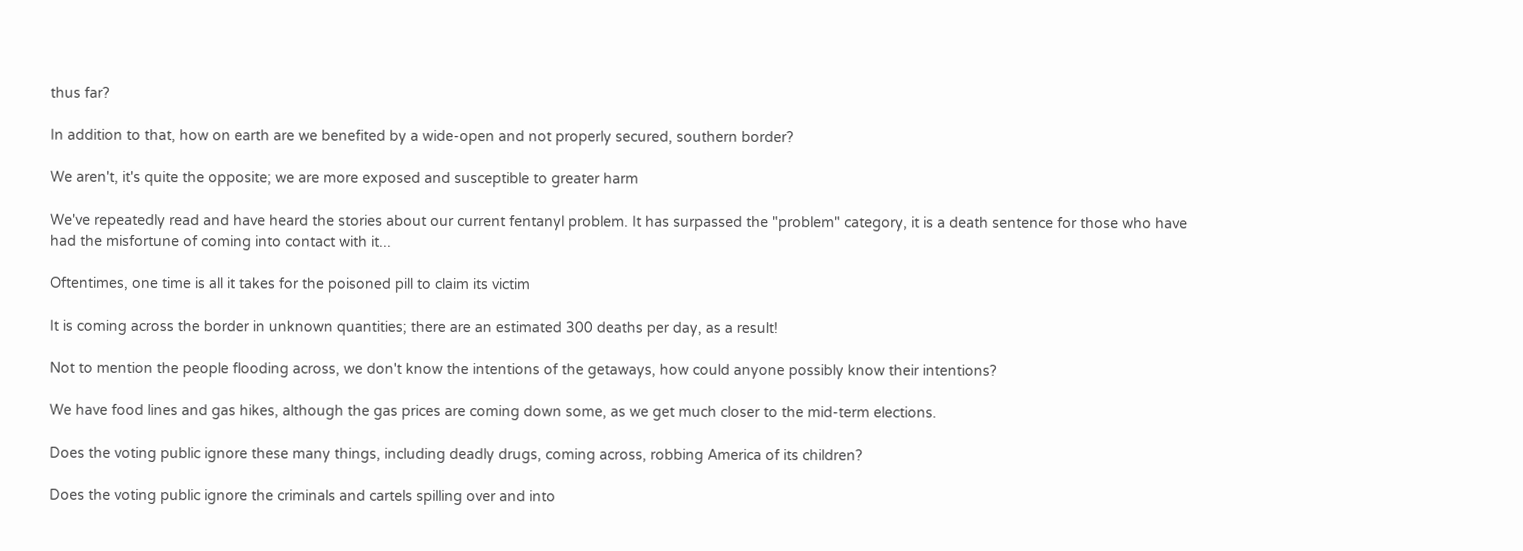thus far?

In addition to that, how on earth are we benefited by a wide-open and not properly secured, southern border?

We aren't, it's quite the opposite; we are more exposed and susceptible to greater harm

We've repeatedly read and have heard the stories about our current fentanyl problem. It has surpassed the "problem" category, it is a death sentence for those who have had the misfortune of coming into contact with it...

Oftentimes, one time is all it takes for the poisoned pill to claim its victim

It is coming across the border in unknown quantities; there are an estimated 300 deaths per day, as a result!

Not to mention the people flooding across, we don't know the intentions of the getaways, how could anyone possibly know their intentions?

We have food lines and gas hikes, although the gas prices are coming down some, as we get much closer to the mid-term elections.

Does the voting public ignore these many things, including deadly drugs, coming across, robbing America of its children?

Does the voting public ignore the criminals and cartels spilling over and into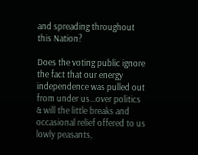and spreading throughout this Nation?

Does the voting public ignore the fact that our energy independence was pulled out from under us...over politics & will the little breaks and occasional relief offered to us lowly peasants,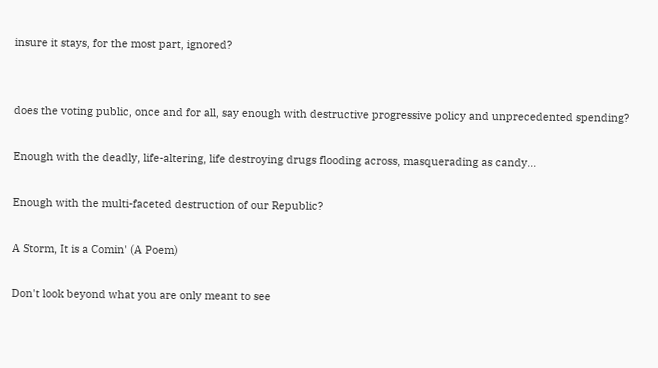insure it stays, for the most part, ignored?


does the voting public, once and for all, say enough with destructive progressive policy and unprecedented spending?

Enough with the deadly, life-altering, life destroying drugs flooding across, masquerading as candy...

Enough with the multi-faceted destruction of our Republic?

A Storm, It is a Comin' (A Poem)

Don't look beyond what you are only meant to see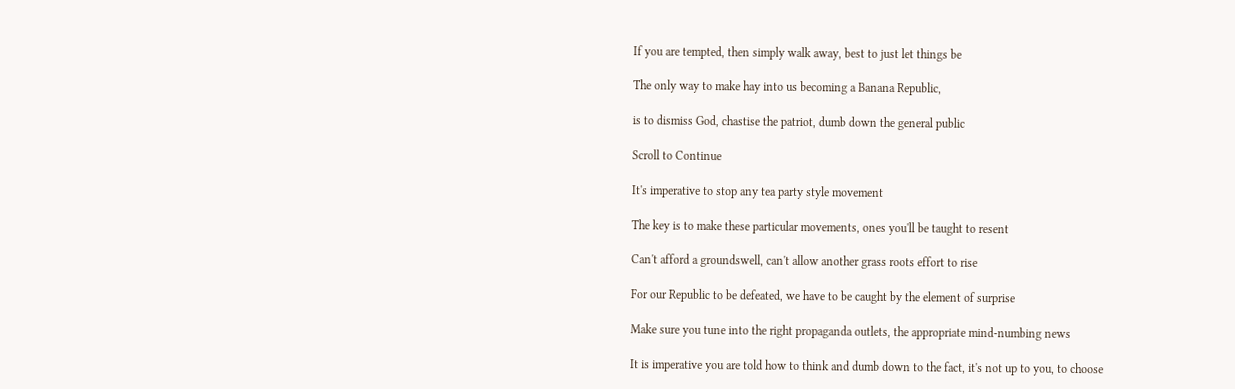If you are tempted, then simply walk away, best to just let things be

The only way to make hay into us becoming a Banana Republic,

is to dismiss God, chastise the patriot, dumb down the general public

Scroll to Continue

It's imperative to stop any tea party style movement

The key is to make these particular movements, ones you'll be taught to resent

Can't afford a groundswell, can't allow another grass roots effort to rise

For our Republic to be defeated, we have to be caught by the element of surprise

Make sure you tune into the right propaganda outlets, the appropriate mind-numbing news

It is imperative you are told how to think and dumb down to the fact, it's not up to you, to choose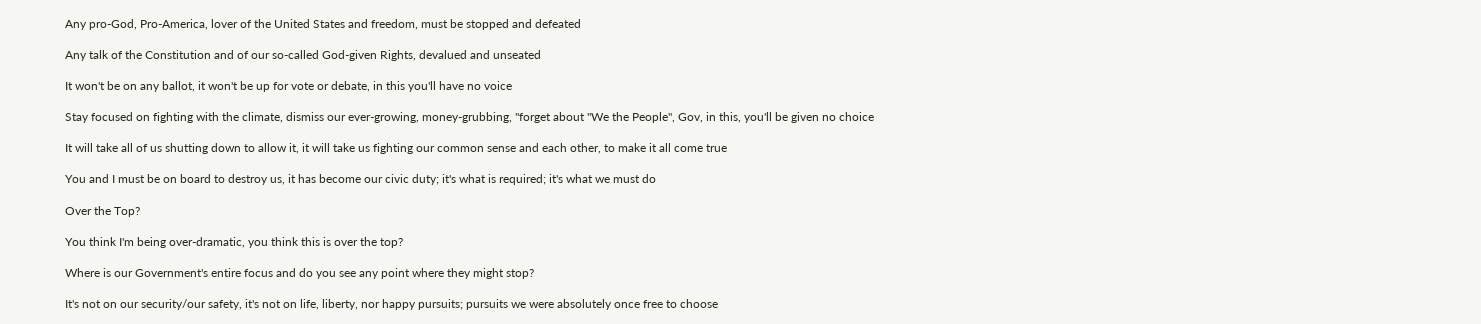Any pro-God, Pro-America, lover of the United States and freedom, must be stopped and defeated

Any talk of the Constitution and of our so-called God-given Rights, devalued and unseated

It won't be on any ballot, it won't be up for vote or debate, in this you'll have no voice

Stay focused on fighting with the climate, dismiss our ever-growing, money-grubbing, "forget about "We the People", Gov, in this, you'll be given no choice

It will take all of us shutting down to allow it, it will take us fighting our common sense and each other, to make it all come true

You and I must be on board to destroy us, it has become our civic duty; it's what is required; it's what we must do

Over the Top?

You think I'm being over-dramatic, you think this is over the top?

Where is our Government's entire focus and do you see any point where they might stop?

It's not on our security/our safety, it's not on life, liberty, nor happy pursuits; pursuits we were absolutely once free to choose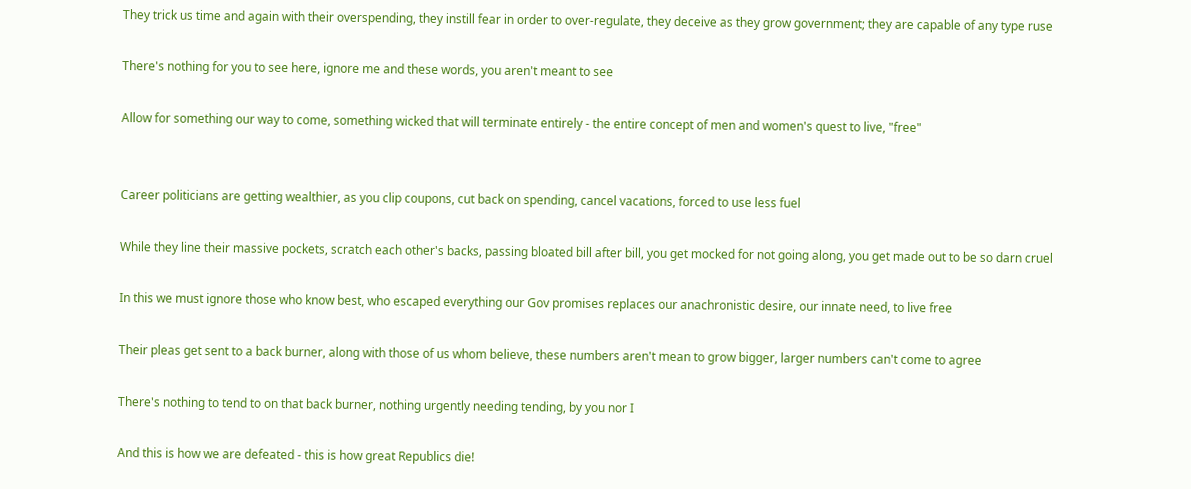They trick us time and again with their overspending, they instill fear in order to over-regulate, they deceive as they grow government; they are capable of any type ruse

There's nothing for you to see here, ignore me and these words, you aren't meant to see

Allow for something our way to come, something wicked that will terminate entirely - the entire concept of men and women's quest to live, "free"


Career politicians are getting wealthier, as you clip coupons, cut back on spending, cancel vacations, forced to use less fuel

While they line their massive pockets, scratch each other's backs, passing bloated bill after bill, you get mocked for not going along, you get made out to be so darn cruel

In this we must ignore those who know best, who escaped everything our Gov promises replaces our anachronistic desire, our innate need, to live free

Their pleas get sent to a back burner, along with those of us whom believe, these numbers aren't mean to grow bigger, larger numbers can't come to agree

There's nothing to tend to on that back burner, nothing urgently needing tending, by you nor I

And this is how we are defeated - this is how great Republics die!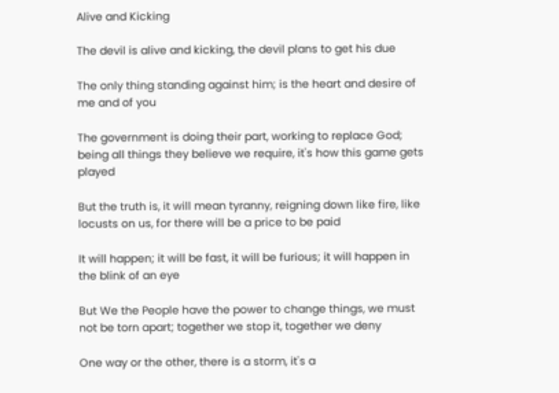Alive and Kicking

The devil is alive and kicking, the devil plans to get his due

The only thing standing against him; is the heart and desire of me and of you

The government is doing their part, working to replace God; being all things they believe we require, it's how this game gets played

But the truth is, it will mean tyranny, reigning down like fire, like locusts on us, for there will be a price to be paid

It will happen; it will be fast, it will be furious; it will happen in the blink of an eye

But We the People have the power to change things, we must not be torn apart; together we stop it, together we deny

One way or the other, there is a storm, it's a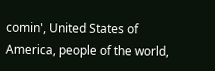comin', United States of America, people of the world,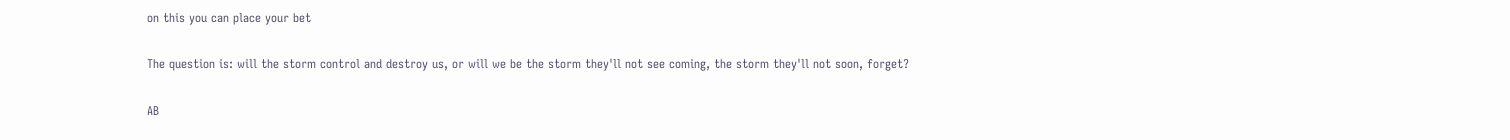on this you can place your bet

The question is: will the storm control and destroy us, or will we be the storm they'll not see coming, the storm they'll not soon, forget?

AB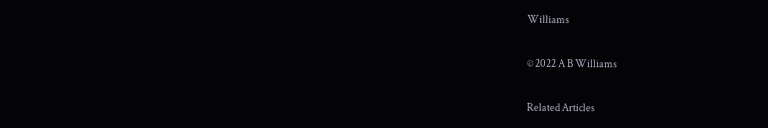Williams

© 2022 A B Williams

Related Articles